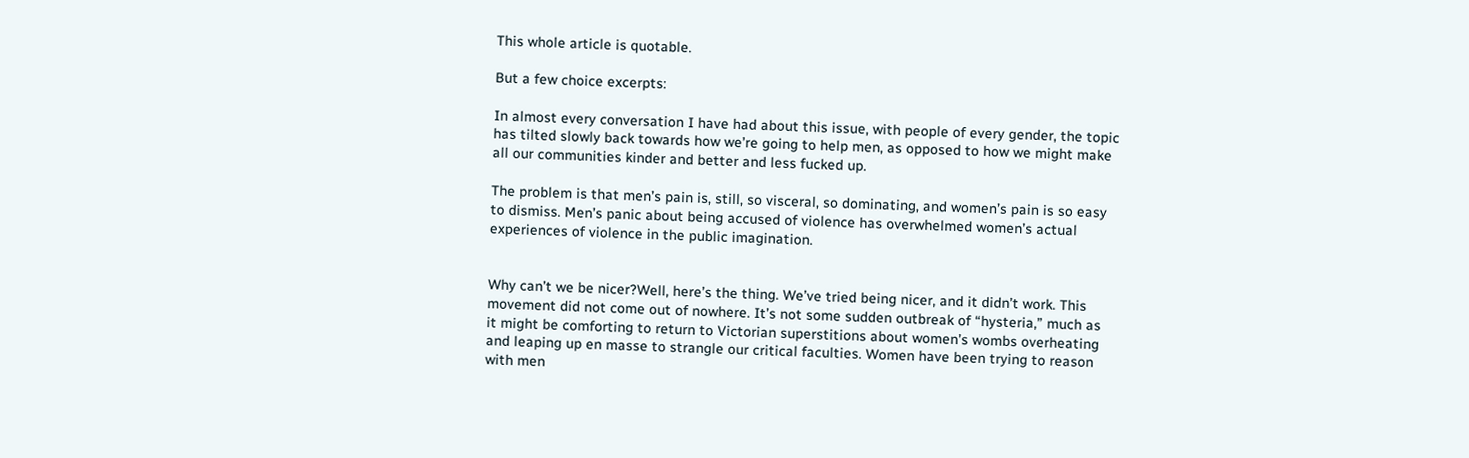This whole article is quotable.

But a few choice excerpts:

In almost every conversation I have had about this issue, with people of every gender, the topic has tilted slowly back towards how we’re going to help men, as opposed to how we might make all our communities kinder and better and less fucked up.

The problem is that men’s pain is, still, so visceral, so dominating, and women’s pain is so easy to dismiss. Men’s panic about being accused of violence has overwhelmed women’s actual experiences of violence in the public imagination.


Why can’t we be nicer?Well, here’s the thing. We’ve tried being nicer, and it didn’t work. This movement did not come out of nowhere. It’s not some sudden outbreak of “hysteria,” much as it might be comforting to return to Victorian superstitions about women’s wombs overheating and leaping up en masse to strangle our critical faculties. Women have been trying to reason with men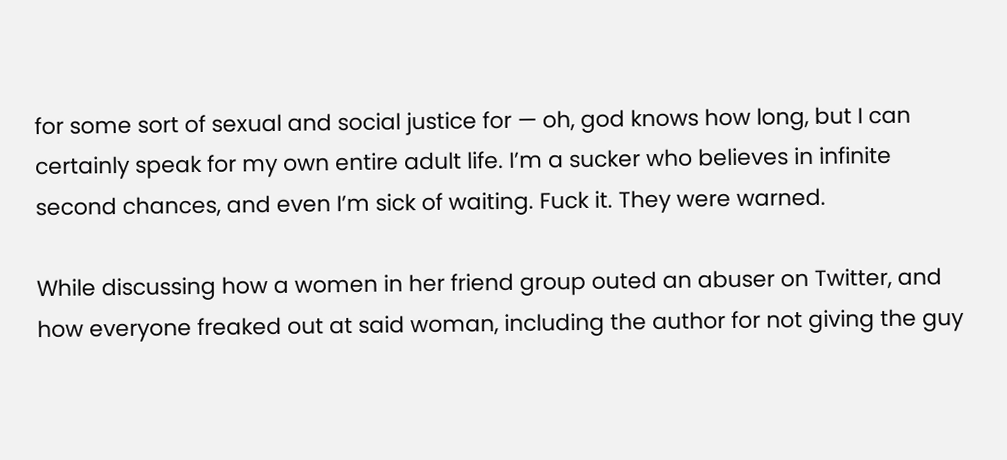for some sort of sexual and social justice for — oh, god knows how long, but I can certainly speak for my own entire adult life. I’m a sucker who believes in infinite second chances, and even I’m sick of waiting. Fuck it. They were warned.

While discussing how a women in her friend group outed an abuser on Twitter, and how everyone freaked out at said woman, including the author for not giving the guy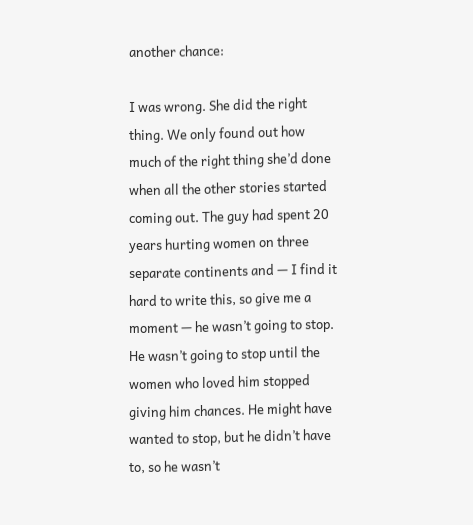another chance:

I was wrong. She did the right thing. We only found out how much of the right thing she’d done when all the other stories started coming out. The guy had spent 20 years hurting women on three separate continents and — I find it hard to write this, so give me a moment — he wasn’t going to stop. He wasn’t going to stop until the women who loved him stopped giving him chances. He might have wanted to stop, but he didn’t have to, so he wasn’t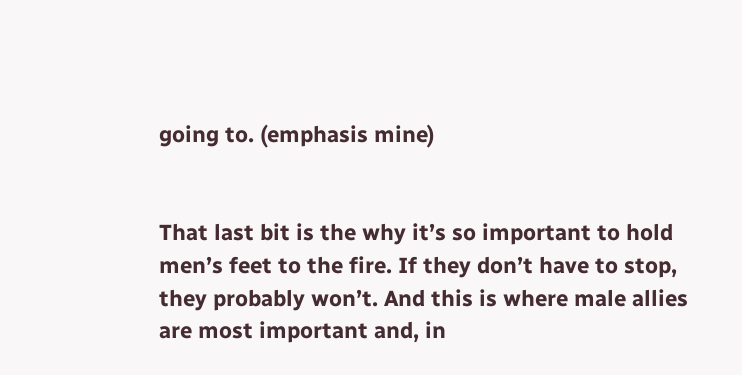going to. (emphasis mine)


That last bit is the why it’s so important to hold men’s feet to the fire. If they don’t have to stop, they probably won’t. And this is where male allies are most important and, in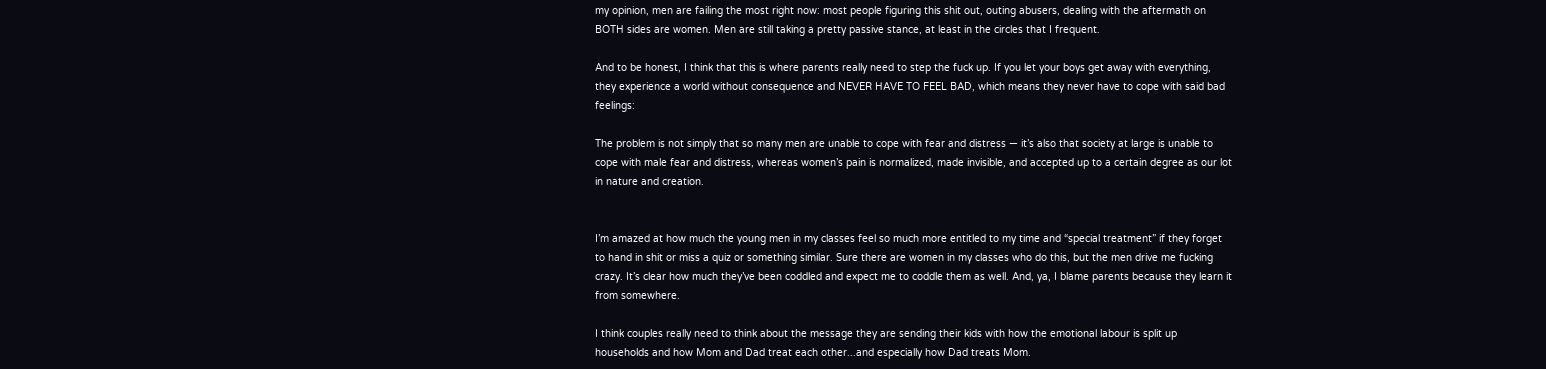my opinion, men are failing the most right now: most people figuring this shit out, outing abusers, dealing with the aftermath on BOTH sides are women. Men are still taking a pretty passive stance, at least in the circles that I frequent.

And to be honest, I think that this is where parents really need to step the fuck up. If you let your boys get away with everything, they experience a world without consequence and NEVER HAVE TO FEEL BAD, which means they never have to cope with said bad feelings:

The problem is not simply that so many men are unable to cope with fear and distress — it’s also that society at large is unable to cope with male fear and distress, whereas women’s pain is normalized, made invisible, and accepted up to a certain degree as our lot in nature and creation.


I’m amazed at how much the young men in my classes feel so much more entitled to my time and “special treatment” if they forget to hand in shit or miss a quiz or something similar. Sure there are women in my classes who do this, but the men drive me fucking crazy. It’s clear how much they’ve been coddled and expect me to coddle them as well. And, ya, I blame parents because they learn it from somewhere.

I think couples really need to think about the message they are sending their kids with how the emotional labour is split up households and how Mom and Dad treat each other...and especially how Dad treats Mom.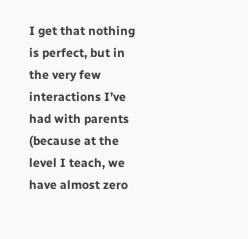I get that nothing is perfect, but in the very few interactions I’ve had with parents (because at the level I teach, we have almost zero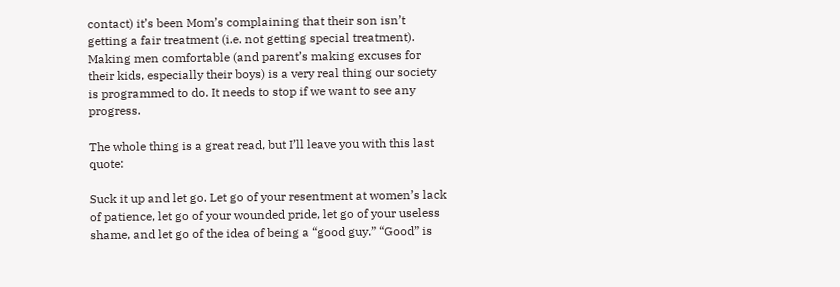contact) it’s been Mom’s complaining that their son isn’t getting a fair treatment (i.e. not getting special treatment). Making men comfortable (and parent’s making excuses for their kids, especially their boys) is a very real thing our society is programmed to do. It needs to stop if we want to see any progress.

The whole thing is a great read, but I’ll leave you with this last quote:

Suck it up and let go. Let go of your resentment at women’s lack of patience, let go of your wounded pride, let go of your useless shame, and let go of the idea of being a “good guy.” “Good” is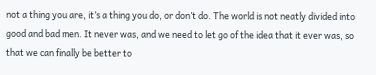not a thing you are, it’s a thing you do, or don’t do. The world is not neatly divided into good and bad men. It never was, and we need to let go of the idea that it ever was, so that we can finally be better to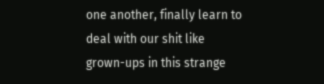one another, finally learn to deal with our shit like grown-ups in this strange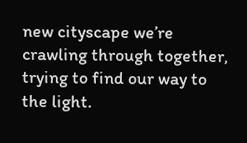new cityscape we’re crawling through together, trying to find our way to the light.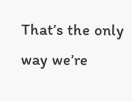That’s the only way we’re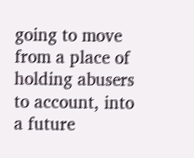going to move from a place of holding abusers to account, into a future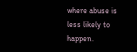where abuse is less likely to happen.